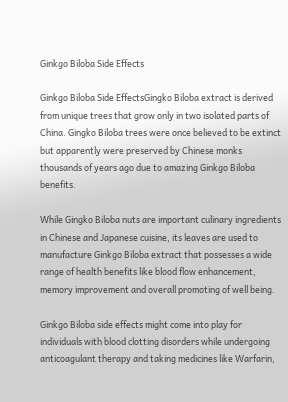Ginkgo Biloba Side Effects

Ginkgo Biloba Side EffectsGingko Biloba extract is derived from unique trees that grow only in two isolated parts of China. Gingko Biloba trees were once believed to be extinct but apparently were preserved by Chinese monks thousands of years ago due to amazing Ginkgo Biloba benefits.

While Gingko Biloba nuts are important culinary ingredients in Chinese and Japanese cuisine, its leaves are used to manufacture Ginkgo Biloba extract that possesses a wide range of health benefits like blood flow enhancement, memory improvement and overall promoting of well being.

Ginkgo Biloba side effects might come into play for individuals with blood clotting disorders while undergoing anticoagulant therapy and taking medicines like Warfarin,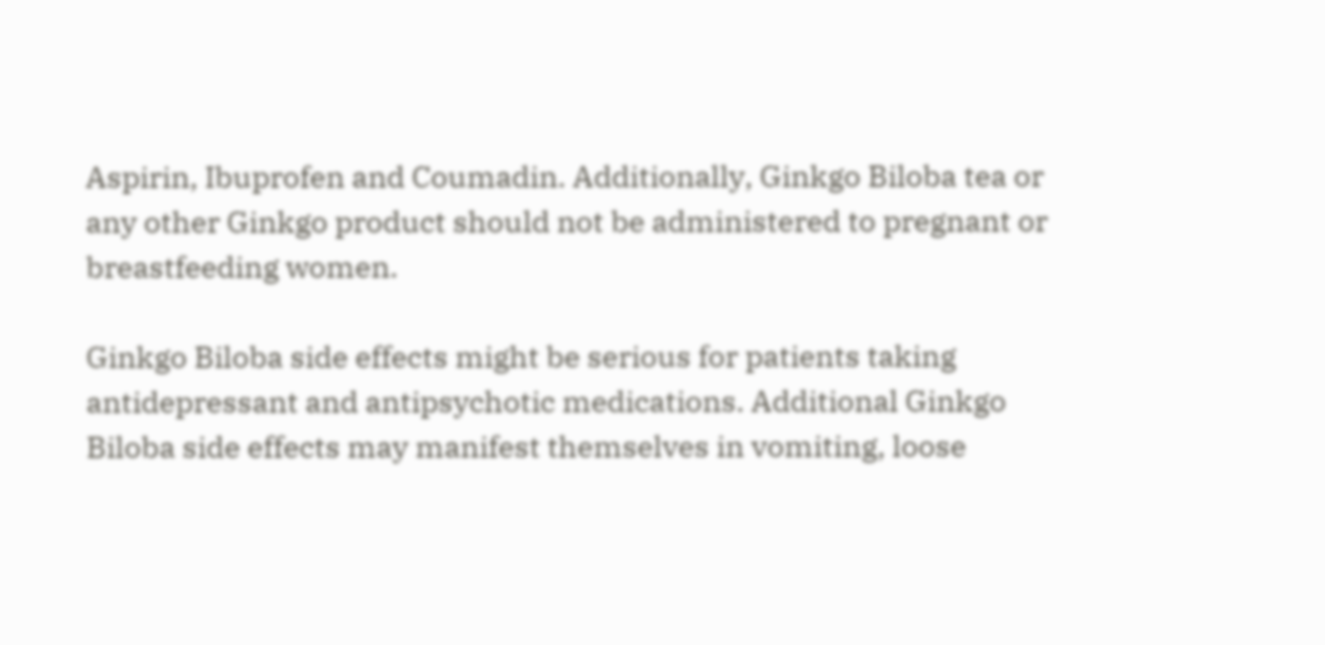Aspirin, Ibuprofen and Coumadin. Additionally, Ginkgo Biloba tea or any other Ginkgo product should not be administered to pregnant or breastfeeding women.

Ginkgo Biloba side effects might be serious for patients taking antidepressant and antipsychotic medications. Additional Ginkgo Biloba side effects may manifest themselves in vomiting, loose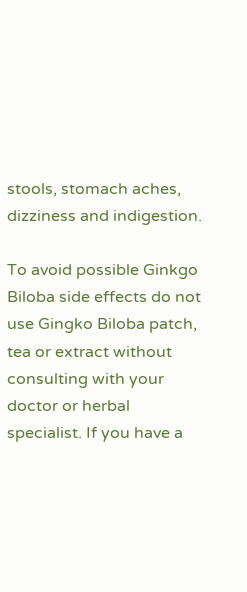stools, stomach aches, dizziness and indigestion.

To avoid possible Ginkgo Biloba side effects do not use Gingko Biloba patch, tea or extract without consulting with your doctor or herbal specialist. If you have a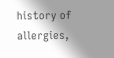history of allergies,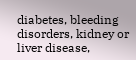diabetes, bleeding disorders, kidney or liver disease,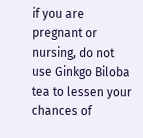if you are pregnant or nursing, do not use Ginkgo Biloba tea to lessen your chances of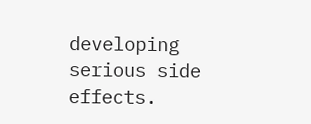developing serious side effects.